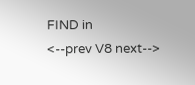FIND in
<--prev V8 next-->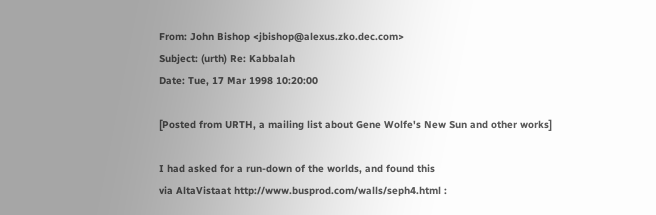From: John Bishop <jbishop@alexus.zko.dec.com>
Subject: (urth) Re: Kabbalah
Date: Tue, 17 Mar 1998 10:20:00

[Posted from URTH, a mailing list about Gene Wolfe's New Sun and other works]

I had asked for a run-down of the worlds, and found this
via AltaVistaat http://www.busprod.com/walls/seph4.html :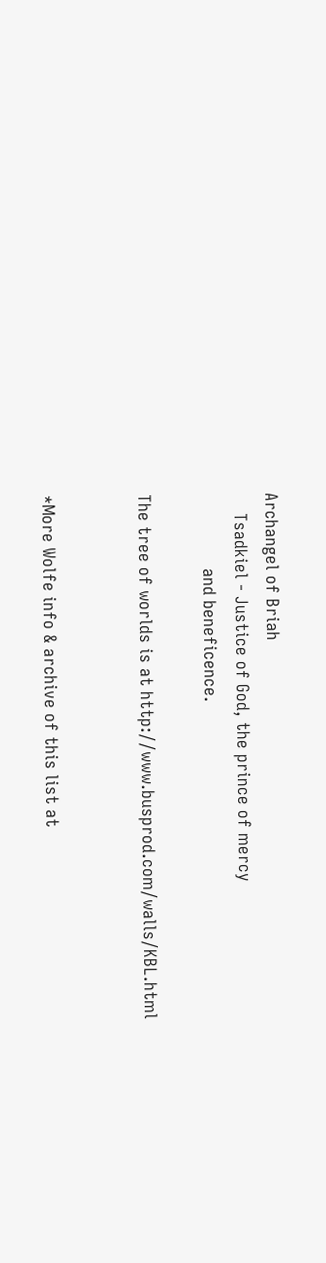Archangel of Briah
    Tsadkiel - Justice of God, the prince of mercy
               and beneficence.

The tree of worlds is at http://www.busprod.com/walls/KBL.html


*More Wolfe info & archive of this list at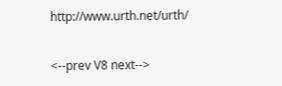http://www.urth.net/urth/

<--prev V8 next-->